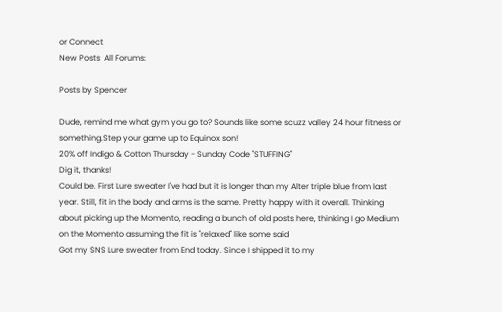or Connect
New Posts  All Forums:

Posts by Spencer

Dude, remind me what gym you go to? Sounds like some scuzz valley 24 hour fitness or something.Step your game up to Equinox son!
20% off Indigo & Cotton Thursday - Sunday Code "STUFFING"
Dig it, thanks!
Could be. First Lure sweater I've had but it is longer than my Alter triple blue from last year. Still, fit in the body and arms is the same. Pretty happy with it overall. Thinking about picking up the Momento, reading a bunch of old posts here, thinking I go Medium on the Momento assuming the fit is "relaxed" like some said
Got my SNS Lure sweater from End today. Since I shipped it to my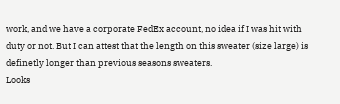work, and we have a corporate FedEx account, no idea if I was hit with duty or not. But I can attest that the length on this sweater (size large) is definetly longer than previous seasons sweaters.
Looks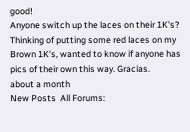good!
Anyone switch up the laces on their 1K's? Thinking of putting some red laces on my Brown 1K's, wanted to know if anyone has pics of their own this way. Gracias.
about a month
New Posts  All Forums: